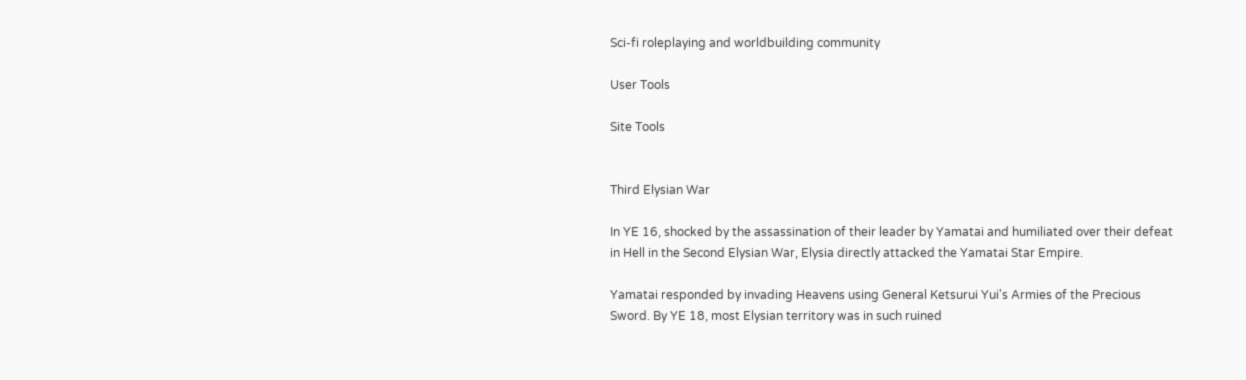Sci-fi roleplaying and worldbuilding community

User Tools

Site Tools


Third Elysian War

In YE 16, shocked by the assassination of their leader by Yamatai and humiliated over their defeat in Hell in the Second Elysian War, Elysia directly attacked the Yamatai Star Empire.

Yamatai responded by invading Heavens using General Ketsurui Yui's Armies of the Precious Sword. By YE 18, most Elysian territory was in such ruined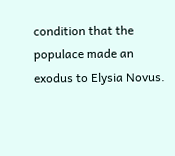condition that the populace made an exodus to Elysia Novus.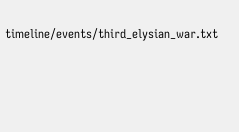timeline/events/third_elysian_war.txt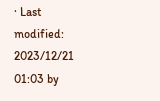· Last modified: 2023/12/21 01:03 by